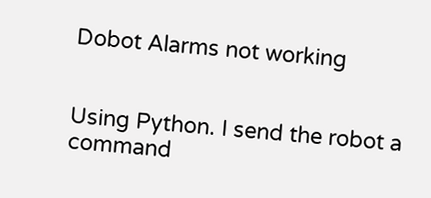Dobot Alarms not working


Using Python. I send the robot a command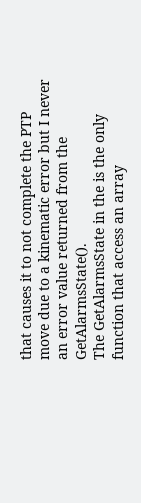that causes it to not complete the PTP move due to a kinematic error but I never an error value returned from the GetAlarmsState().
The GetAlarmsState in the is the only function that access an array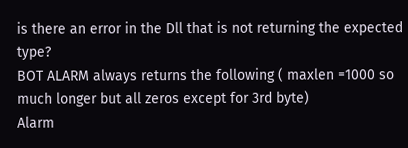is there an error in the Dll that is not returning the expected type?
BOT ALARM always returns the following ( maxlen =1000 so much longer but all zeros except for 3rd byte)
Alarm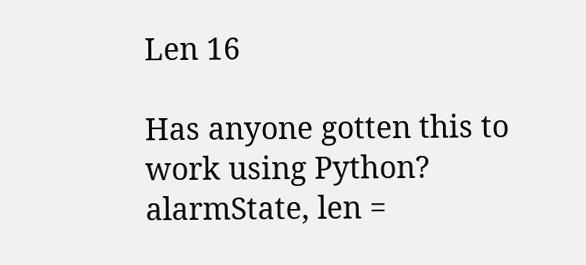Len 16

Has anyone gotten this to work using Python?
alarmState, len =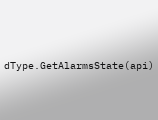dType.GetAlarmsState(api)